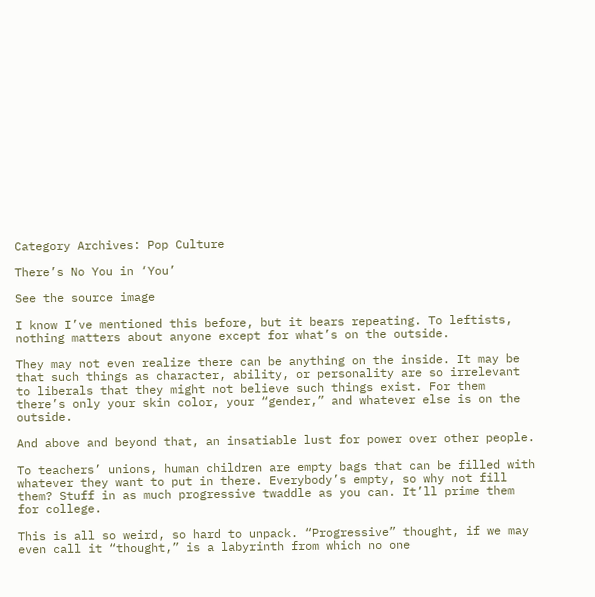Category Archives: Pop Culture

There’s No You in ‘You’

See the source image

I know I’ve mentioned this before, but it bears repeating. To leftists, nothing matters about anyone except for what’s on the outside.

They may not even realize there can be anything on the inside. It may be that such things as character, ability, or personality are so irrelevant to liberals that they might not believe such things exist. For them there’s only your skin color, your “gender,” and whatever else is on the outside.

And above and beyond that, an insatiable lust for power over other people.

To teachers’ unions, human children are empty bags that can be filled with whatever they want to put in there. Everybody’s empty, so why not fill them? Stuff in as much progressive twaddle as you can. It’ll prime them for college.

This is all so weird, so hard to unpack. “Progressive” thought, if we may even call it “thought,” is a labyrinth from which no one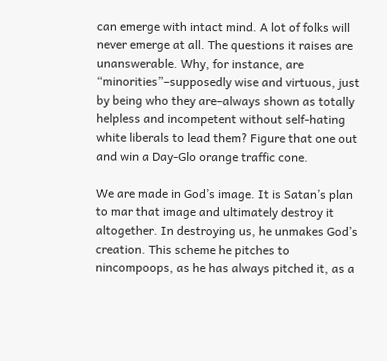can emerge with intact mind. A lot of folks will never emerge at all. The questions it raises are unanswerable. Why, for instance, are “minorities”–supposedly wise and virtuous, just by being who they are–always shown as totally helpless and incompetent without self-hating white liberals to lead them? Figure that one out and win a Day-Glo orange traffic cone.

We are made in God’s image. It is Satan’s plan to mar that image and ultimately destroy it altogether. In destroying us, he unmakes God’s creation. This scheme he pitches to nincompoops, as he has always pitched it, as a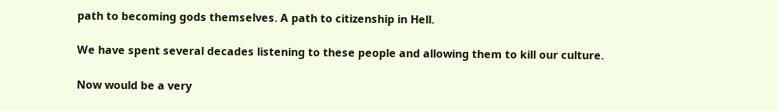path to becoming gods themselves. A path to citizenship in Hell.

We have spent several decades listening to these people and allowing them to kill our culture.

Now would be a very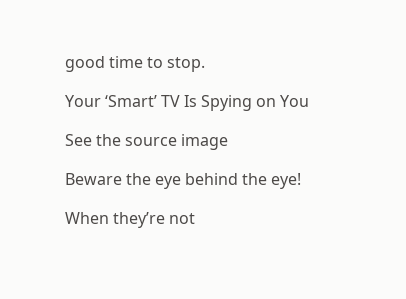good time to stop.

Your ‘Smart’ TV Is Spying on You

See the source image

Beware the eye behind the eye!

When they’re not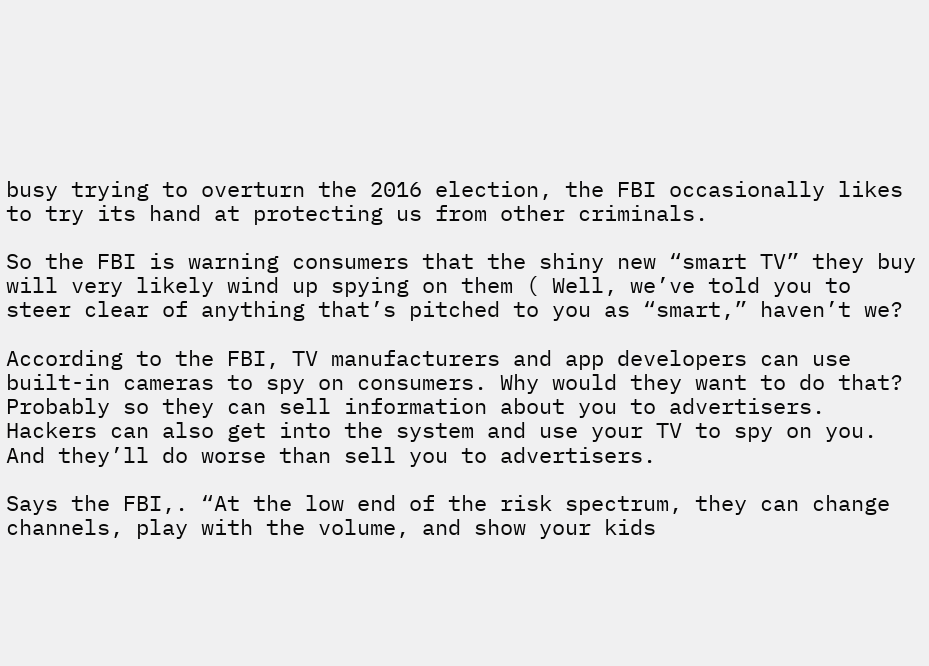busy trying to overturn the 2016 election, the FBI occasionally likes to try its hand at protecting us from other criminals.

So the FBI is warning consumers that the shiny new “smart TV” they buy will very likely wind up spying on them ( Well, we’ve told you to steer clear of anything that’s pitched to you as “smart,” haven’t we?

According to the FBI, TV manufacturers and app developers can use built-in cameras to spy on consumers. Why would they want to do that? Probably so they can sell information about you to advertisers. Hackers can also get into the system and use your TV to spy on you. And they’ll do worse than sell you to advertisers.

Says the FBI,. “At the low end of the risk spectrum, they can change channels, play with the volume, and show your kids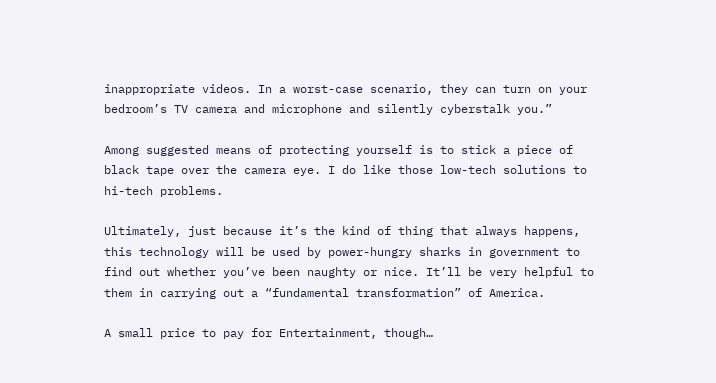inappropriate videos. In a worst-case scenario, they can turn on your bedroom’s TV camera and microphone and silently cyberstalk you.”

Among suggested means of protecting yourself is to stick a piece of black tape over the camera eye. I do like those low-tech solutions to hi-tech problems.

Ultimately, just because it’s the kind of thing that always happens, this technology will be used by power-hungry sharks in government to find out whether you’ve been naughty or nice. It’ll be very helpful to them in carrying out a “fundamental transformation” of America.

A small price to pay for Entertainment, though…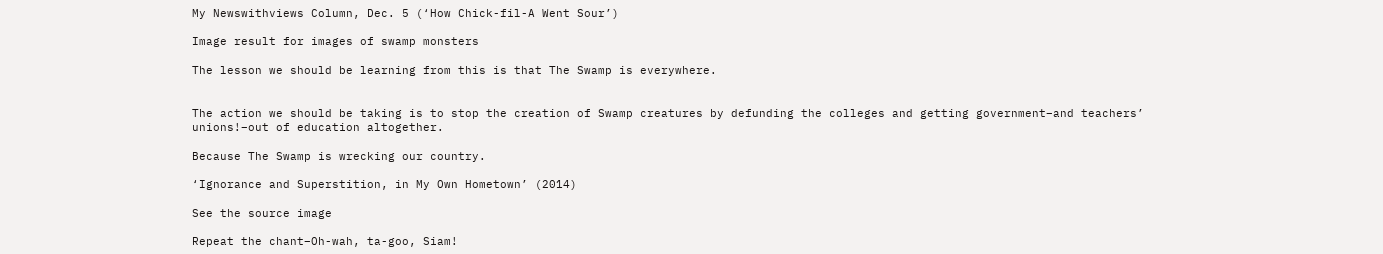My Newswithviews Column, Dec. 5 (‘How Chick-fil-A Went Sour’)

Image result for images of swamp monsters

The lesson we should be learning from this is that The Swamp is everywhere.


The action we should be taking is to stop the creation of Swamp creatures by defunding the colleges and getting government–and teachers’ unions!–out of education altogether.

Because The Swamp is wrecking our country.

‘Ignorance and Superstition, in My Own Hometown’ (2014)

See the source image

Repeat the chant–Oh-wah, ta-goo, Siam!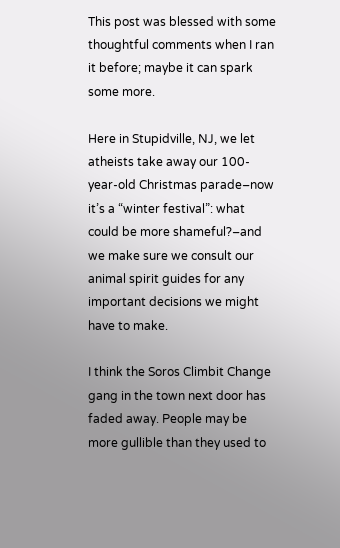This post was blessed with some thoughtful comments when I ran it before; maybe it can spark some more.

Here in Stupidville, NJ, we let atheists take away our 100-year-old Christmas parade–now it’s a “winter festival”: what could be more shameful?–and we make sure we consult our animal spirit guides for any important decisions we might have to make.

I think the Soros Climbit Change gang in the town next door has faded away. People may be more gullible than they used to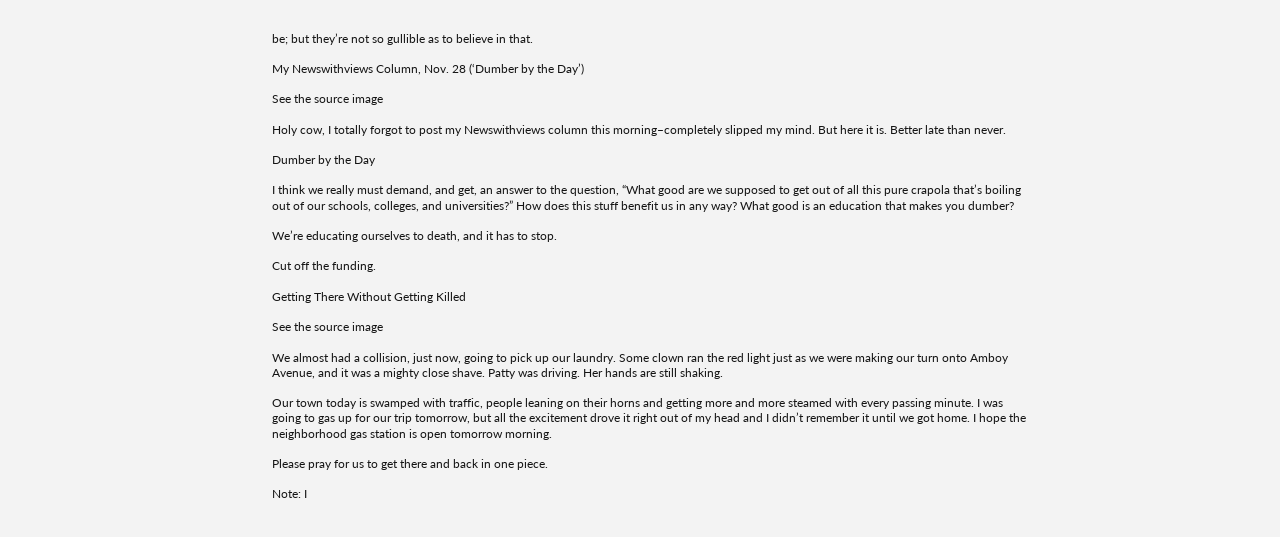be; but they’re not so gullible as to believe in that.

My Newswithviews Column, Nov. 28 (‘Dumber by the Day’)

See the source image

Holy cow, I totally forgot to post my Newswithviews column this morning–completely slipped my mind. But here it is. Better late than never.

Dumber by the Day

I think we really must demand, and get, an answer to the question, “What good are we supposed to get out of all this pure crapola that’s boiling out of our schools, colleges, and universities?” How does this stuff benefit us in any way? What good is an education that makes you dumber?

We’re educating ourselves to death, and it has to stop.

Cut off the funding.

Getting There Without Getting Killed

See the source image

We almost had a collision, just now, going to pick up our laundry. Some clown ran the red light just as we were making our turn onto Amboy Avenue, and it was a mighty close shave. Patty was driving. Her hands are still shaking.

Our town today is swamped with traffic, people leaning on their horns and getting more and more steamed with every passing minute. I was going to gas up for our trip tomorrow, but all the excitement drove it right out of my head and I didn’t remember it until we got home. I hope the neighborhood gas station is open tomorrow morning.

Please pray for us to get there and back in one piece.

Note: I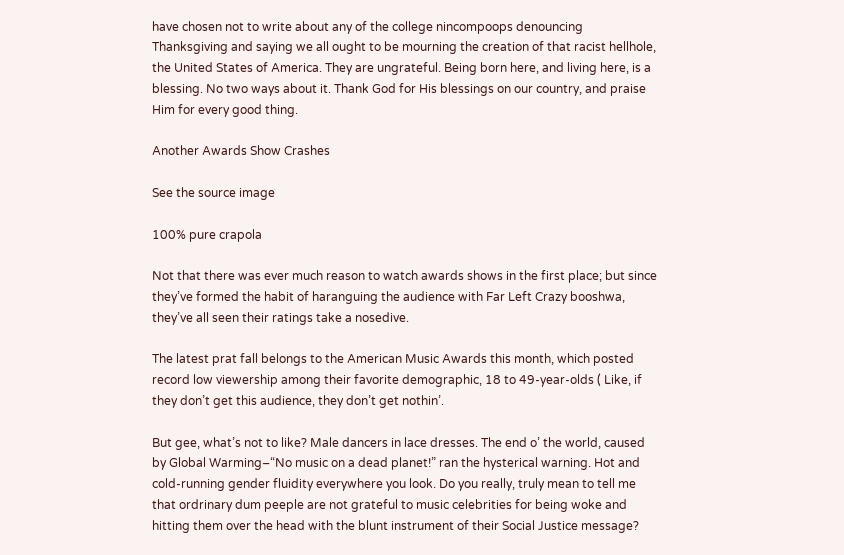have chosen not to write about any of the college nincompoops denouncing Thanksgiving and saying we all ought to be mourning the creation of that racist hellhole, the United States of America. They are ungrateful. Being born here, and living here, is a blessing. No two ways about it. Thank God for His blessings on our country, and praise Him for every good thing.

Another Awards Show Crashes

See the source image

100% pure crapola

Not that there was ever much reason to watch awards shows in the first place; but since they’ve formed the habit of haranguing the audience with Far Left Crazy booshwa, they’ve all seen their ratings take a nosedive.

The latest prat fall belongs to the American Music Awards this month, which posted record low viewership among their favorite demographic, 18 to 49-year-olds ( Like, if they don’t get this audience, they don’t get nothin’.

But gee, what’s not to like? Male dancers in lace dresses. The end o’ the world, caused by Global Warming–“No music on a dead planet!” ran the hysterical warning. Hot and cold-running gender fluidity everywhere you look. Do you really, truly mean to tell me that ordrinary dum peeple are not grateful to music celebrities for being woke and hitting them over the head with the blunt instrument of their Social Justice message?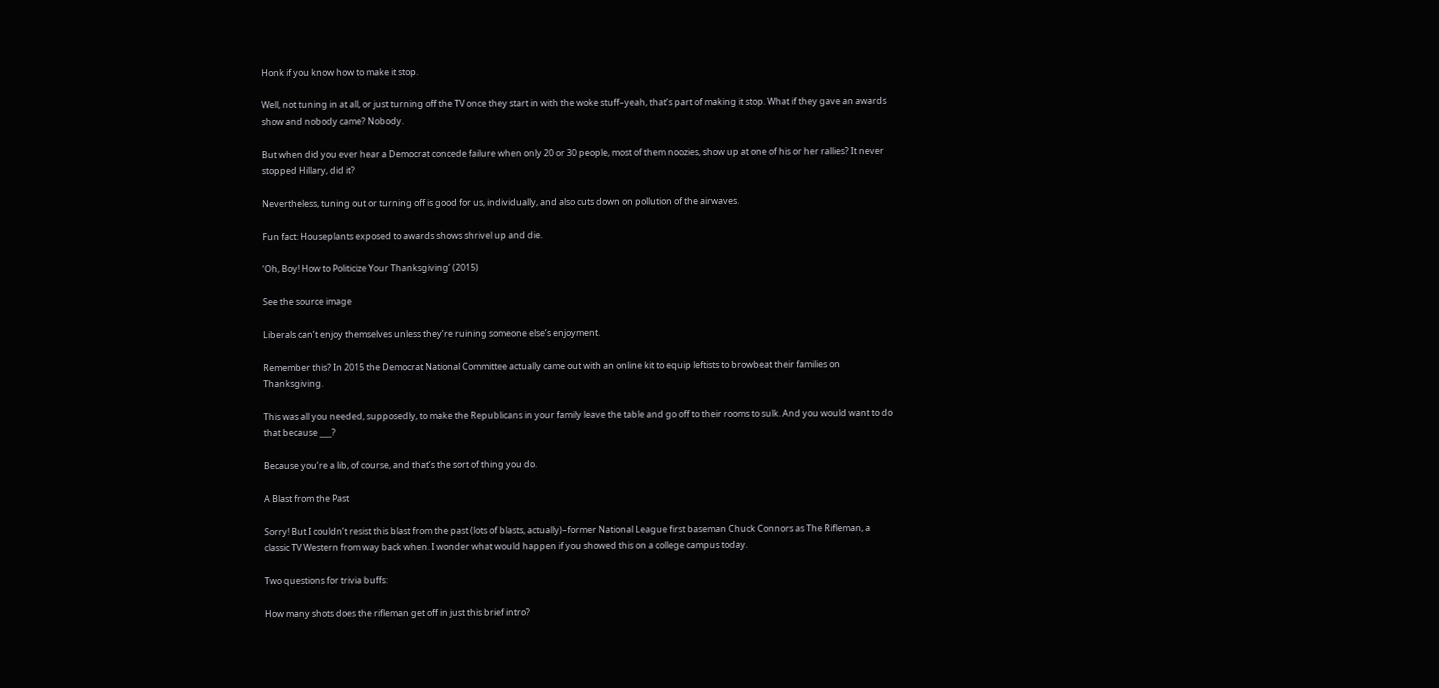Honk if you know how to make it stop.

Well, not tuning in at all, or just turning off the TV once they start in with the woke stuff–yeah, that’s part of making it stop. What if they gave an awards show and nobody came? Nobody.

But when did you ever hear a Democrat concede failure when only 20 or 30 people, most of them noozies, show up at one of his or her rallies? It never stopped Hillary, did it?

Nevertheless, tuning out or turning off is good for us, individually, and also cuts down on pollution of the airwaves.

Fun fact: Houseplants exposed to awards shows shrivel up and die.

‘Oh, Boy! How to Politicize Your Thanksgiving’ (2015)

See the source image

Liberals can’t enjoy themselves unless they’re ruining someone else’s enjoyment.

Remember this? In 2015 the Democrat National Committee actually came out with an online kit to equip leftists to browbeat their families on Thanksgiving.

This was all you needed, supposedly, to make the Republicans in your family leave the table and go off to their rooms to sulk. And you would want to do that because ___?

Because you’re a lib, of course, and that’s the sort of thing you do.

A Blast from the Past

Sorry! But I couldn’t resist this blast from the past (lots of blasts, actually)–former National League first baseman Chuck Connors as The Rifleman, a classic TV Western from way back when. I wonder what would happen if you showed this on a college campus today.

Two questions for trivia buffs:

How many shots does the rifleman get off in just this brief intro?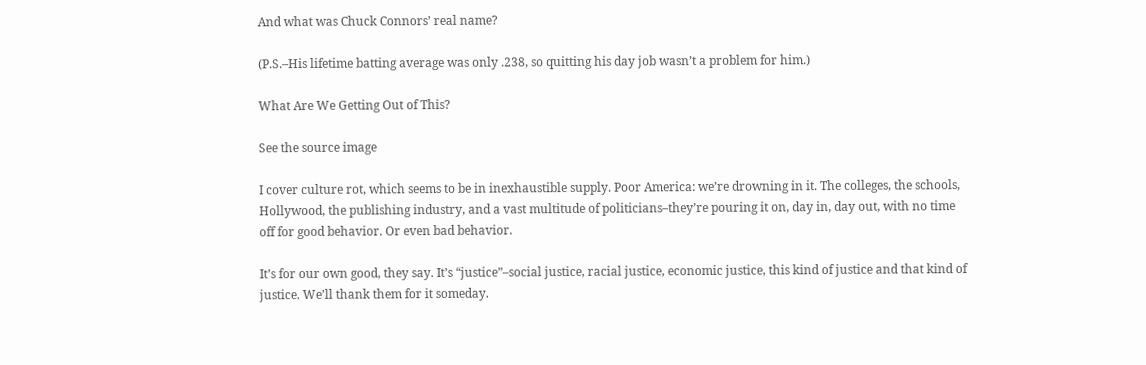And what was Chuck Connors’ real name?

(P.S.–His lifetime batting average was only .238, so quitting his day job wasn’t a problem for him.)

What Are We Getting Out of This?

See the source image

I cover culture rot, which seems to be in inexhaustible supply. Poor America: we’re drowning in it. The colleges, the schools, Hollywood, the publishing industry, and a vast multitude of politicians–they’re pouring it on, day in, day out, with no time off for good behavior. Or even bad behavior.

It’s for our own good, they say. It’s “justice”–social justice, racial justice, economic justice, this kind of justice and that kind of justice. We’ll thank them for it someday.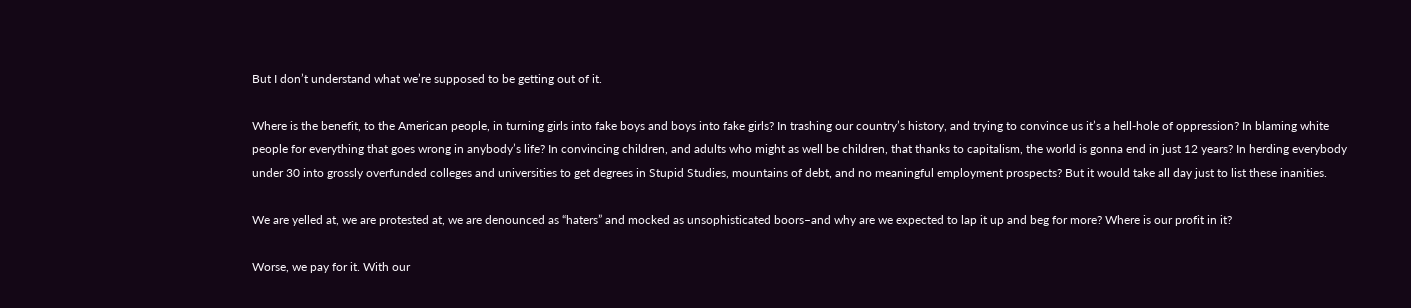But I don’t understand what we’re supposed to be getting out of it.

Where is the benefit, to the American people, in turning girls into fake boys and boys into fake girls? In trashing our country’s history, and trying to convince us it’s a hell-hole of oppression? In blaming white people for everything that goes wrong in anybody’s life? In convincing children, and adults who might as well be children, that thanks to capitalism, the world is gonna end in just 12 years? In herding everybody under 30 into grossly overfunded colleges and universities to get degrees in Stupid Studies, mountains of debt, and no meaningful employment prospects? But it would take all day just to list these inanities.

We are yelled at, we are protested at, we are denounced as “haters” and mocked as unsophisticated boors–and why are we expected to lap it up and beg for more? Where is our profit in it?

Worse, we pay for it. With our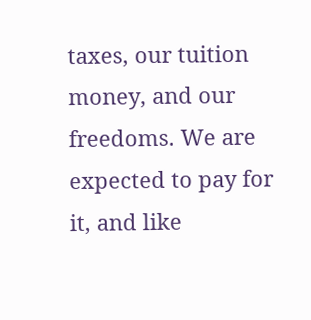taxes, our tuition money, and our freedoms. We are expected to pay for it, and like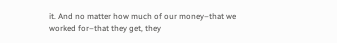it. And no matter how much of our money–that we worked for–that they get, they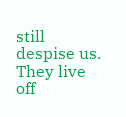still despise us. They live off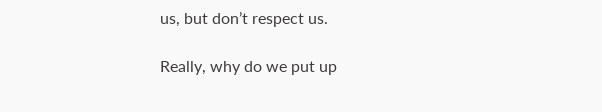us, but don’t respect us.

Really, why do we put up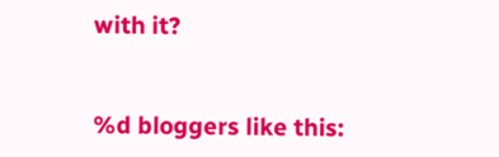with it?


%d bloggers like this: